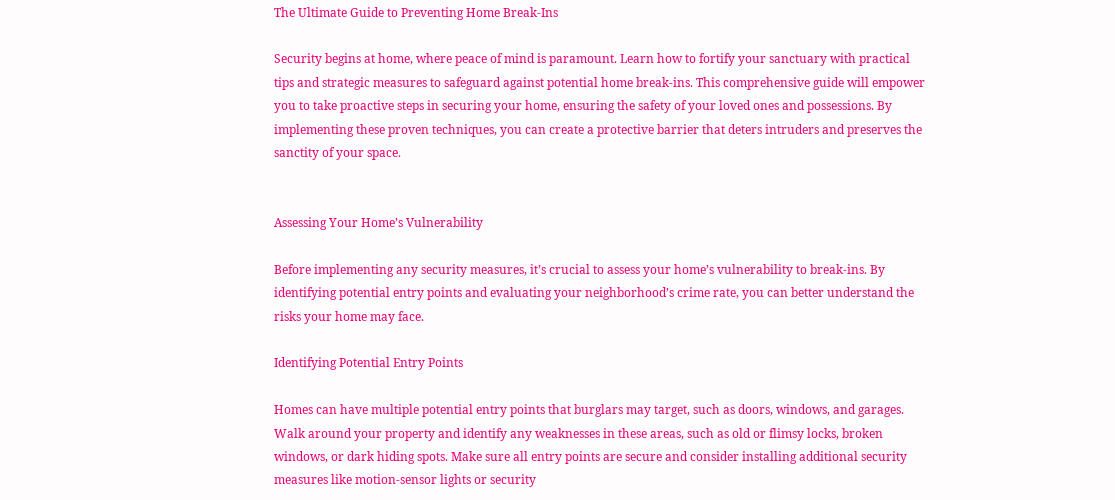The Ultimate Guide to Preventing Home Break-Ins

Security begins at home, where peace of mind is paramount. Learn how to fortify your sanctuary with practical tips and strategic measures to safeguard against potential home break-ins. This comprehensive guide will empower you to take proactive steps in securing your home, ensuring the safety of your loved ones and possessions. By implementing these proven techniques, you can create a protective barrier that deters intruders and preserves the sanctity of your space.


Assessing Your Home’s Vulnerability

Before implementing any security measures, it’s crucial to assess your home’s vulnerability to break-ins. By identifying potential entry points and evaluating your neighborhood’s crime rate, you can better understand the risks your home may face.

Identifying Potential Entry Points

Homes can have multiple potential entry points that burglars may target, such as doors, windows, and garages. Walk around your property and identify any weaknesses in these areas, such as old or flimsy locks, broken windows, or dark hiding spots. Make sure all entry points are secure and consider installing additional security measures like motion-sensor lights or security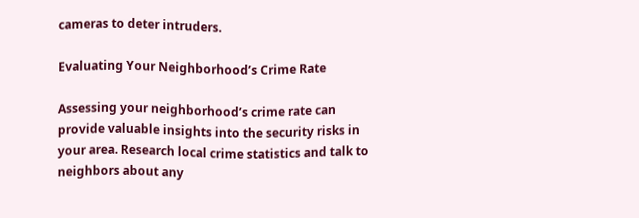cameras to deter intruders.

Evaluating Your Neighborhood’s Crime Rate

Assessing your neighborhood’s crime rate can provide valuable insights into the security risks in your area. Research local crime statistics and talk to neighbors about any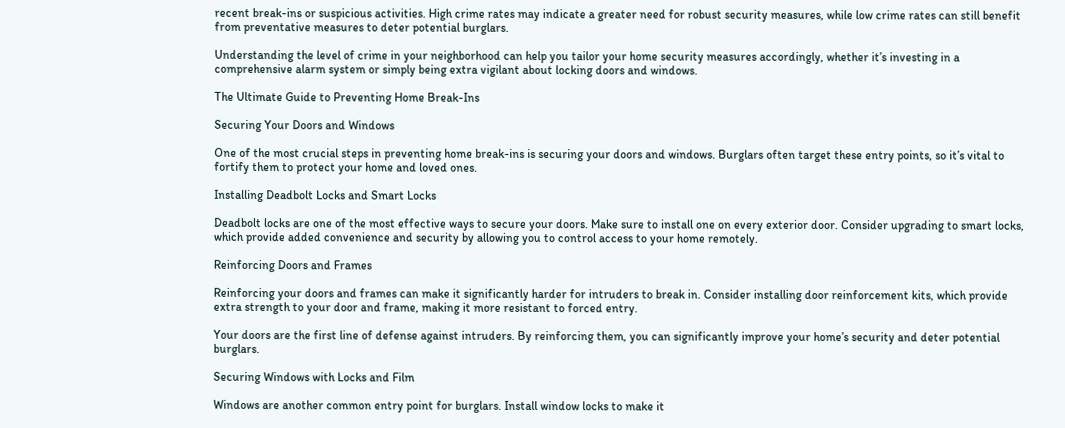recent break-ins or suspicious activities. High crime rates may indicate a greater need for robust security measures, while low crime rates can still benefit from preventative measures to deter potential burglars.

Understanding the level of crime in your neighborhood can help you tailor your home security measures accordingly, whether it’s investing in a comprehensive alarm system or simply being extra vigilant about locking doors and windows.

The Ultimate Guide to Preventing Home Break-Ins

Securing Your Doors and Windows

One of the most crucial steps in preventing home break-ins is securing your doors and windows. Burglars often target these entry points, so it’s vital to fortify them to protect your home and loved ones.

Installing Deadbolt Locks and Smart Locks

Deadbolt locks are one of the most effective ways to secure your doors. Make sure to install one on every exterior door. Consider upgrading to smart locks, which provide added convenience and security by allowing you to control access to your home remotely.

Reinforcing Doors and Frames

Reinforcing your doors and frames can make it significantly harder for intruders to break in. Consider installing door reinforcement kits, which provide extra strength to your door and frame, making it more resistant to forced entry.

Your doors are the first line of defense against intruders. By reinforcing them, you can significantly improve your home’s security and deter potential burglars.

Securing Windows with Locks and Film

Windows are another common entry point for burglars. Install window locks to make it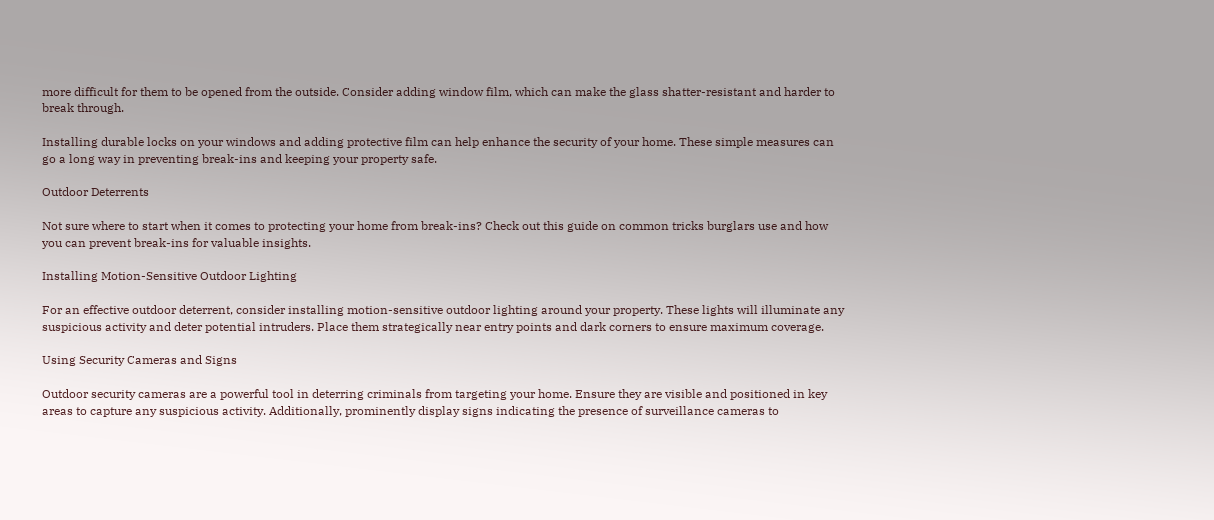more difficult for them to be opened from the outside. Consider adding window film, which can make the glass shatter-resistant and harder to break through.

Installing durable locks on your windows and adding protective film can help enhance the security of your home. These simple measures can go a long way in preventing break-ins and keeping your property safe.

Outdoor Deterrents

Not sure where to start when it comes to protecting your home from break-ins? Check out this guide on common tricks burglars use and how you can prevent break-ins for valuable insights.

Installing Motion-Sensitive Outdoor Lighting

For an effective outdoor deterrent, consider installing motion-sensitive outdoor lighting around your property. These lights will illuminate any suspicious activity and deter potential intruders. Place them strategically near entry points and dark corners to ensure maximum coverage.

Using Security Cameras and Signs

Outdoor security cameras are a powerful tool in deterring criminals from targeting your home. Ensure they are visible and positioned in key areas to capture any suspicious activity. Additionally, prominently display signs indicating the presence of surveillance cameras to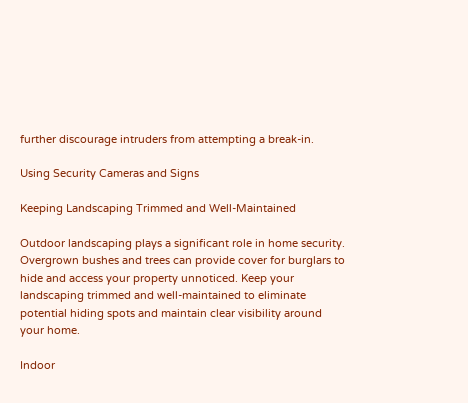further discourage intruders from attempting a break-in.

Using Security Cameras and Signs

Keeping Landscaping Trimmed and Well-Maintained

Outdoor landscaping plays a significant role in home security. Overgrown bushes and trees can provide cover for burglars to hide and access your property unnoticed. Keep your landscaping trimmed and well-maintained to eliminate potential hiding spots and maintain clear visibility around your home.

Indoor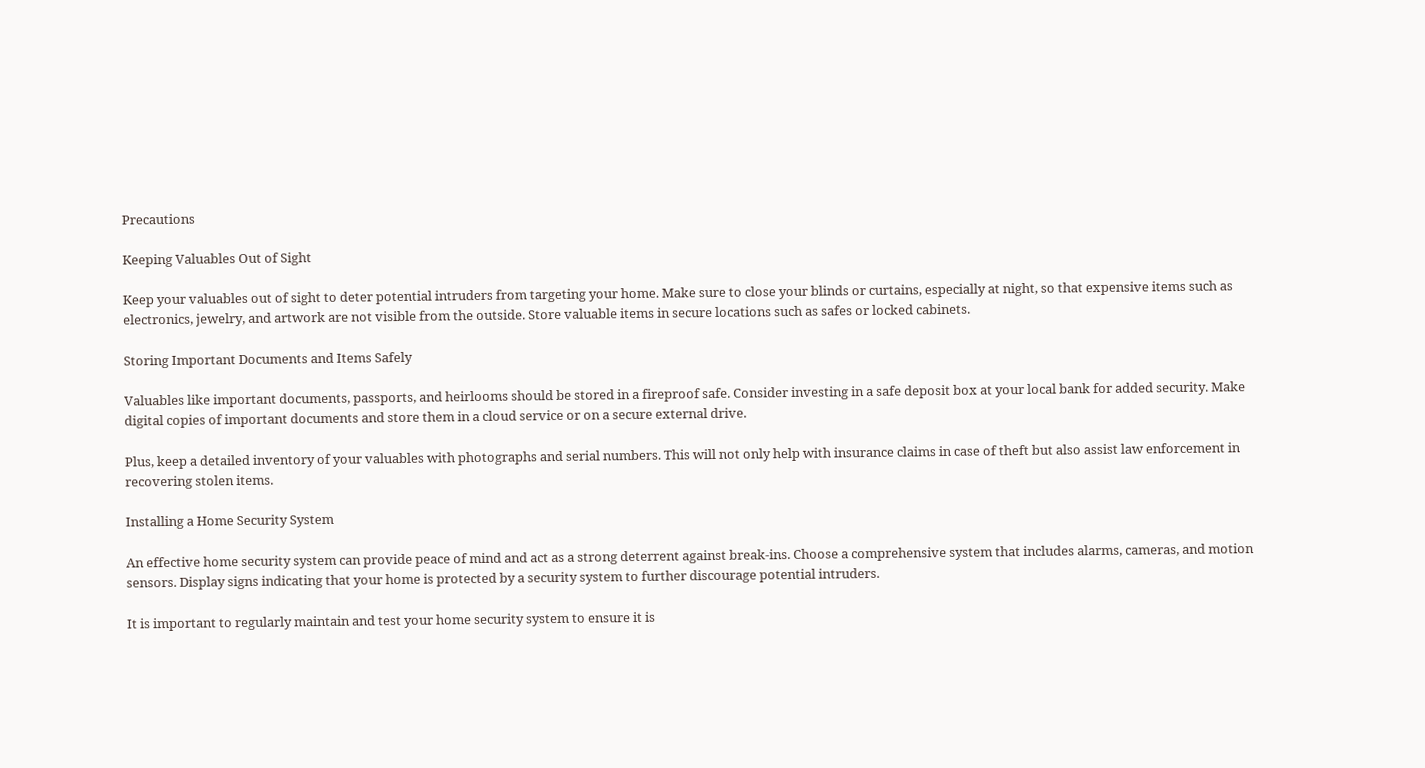Precautions

Keeping Valuables Out of Sight

Keep your valuables out of sight to deter potential intruders from targeting your home. Make sure to close your blinds or curtains, especially at night, so that expensive items such as electronics, jewelry, and artwork are not visible from the outside. Store valuable items in secure locations such as safes or locked cabinets.

Storing Important Documents and Items Safely

Valuables like important documents, passports, and heirlooms should be stored in a fireproof safe. Consider investing in a safe deposit box at your local bank for added security. Make digital copies of important documents and store them in a cloud service or on a secure external drive.

Plus, keep a detailed inventory of your valuables with photographs and serial numbers. This will not only help with insurance claims in case of theft but also assist law enforcement in recovering stolen items.

Installing a Home Security System

An effective home security system can provide peace of mind and act as a strong deterrent against break-ins. Choose a comprehensive system that includes alarms, cameras, and motion sensors. Display signs indicating that your home is protected by a security system to further discourage potential intruders.

It is important to regularly maintain and test your home security system to ensure it is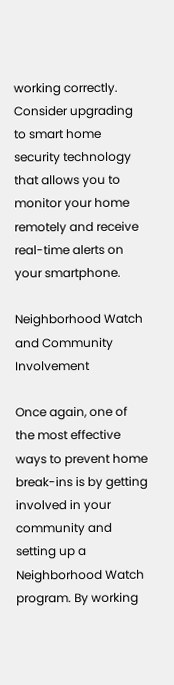working correctly. Consider upgrading to smart home security technology that allows you to monitor your home remotely and receive real-time alerts on your smartphone.

Neighborhood Watch and Community Involvement

Once again, one of the most effective ways to prevent home break-ins is by getting involved in your community and setting up a Neighborhood Watch program. By working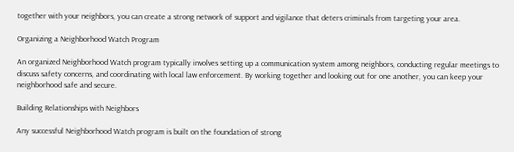together with your neighbors, you can create a strong network of support and vigilance that deters criminals from targeting your area.

Organizing a Neighborhood Watch Program

An organized Neighborhood Watch program typically involves setting up a communication system among neighbors, conducting regular meetings to discuss safety concerns, and coordinating with local law enforcement. By working together and looking out for one another, you can keep your neighborhood safe and secure.

Building Relationships with Neighbors

Any successful Neighborhood Watch program is built on the foundation of strong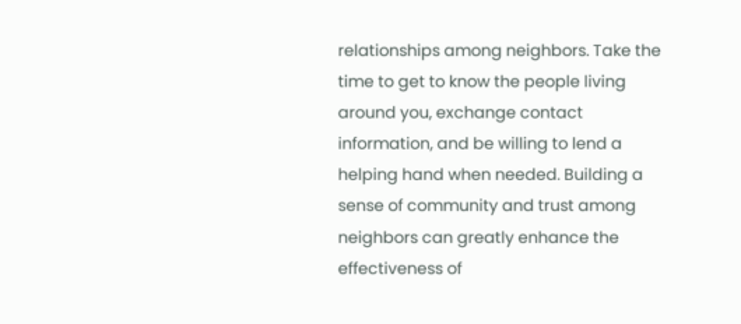relationships among neighbors. Take the time to get to know the people living around you, exchange contact information, and be willing to lend a helping hand when needed. Building a sense of community and trust among neighbors can greatly enhance the effectiveness of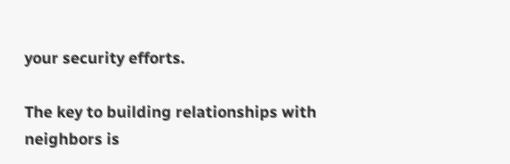your security efforts.

The key to building relationships with neighbors is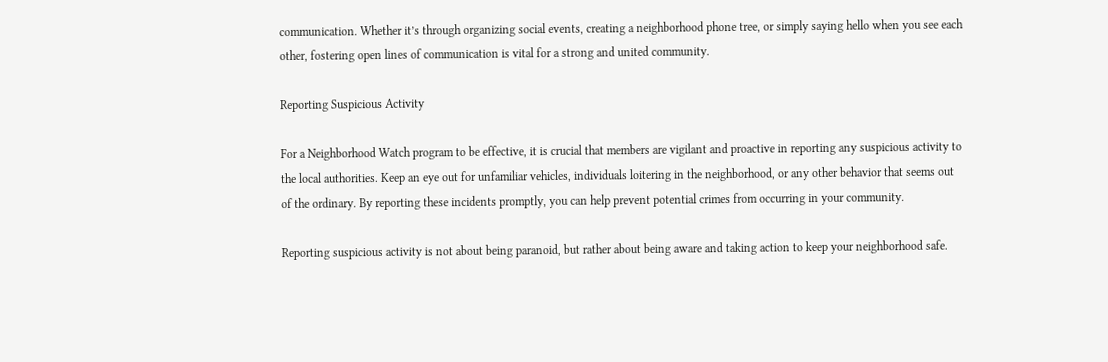communication. Whether it’s through organizing social events, creating a neighborhood phone tree, or simply saying hello when you see each other, fostering open lines of communication is vital for a strong and united community.

Reporting Suspicious Activity

For a Neighborhood Watch program to be effective, it is crucial that members are vigilant and proactive in reporting any suspicious activity to the local authorities. Keep an eye out for unfamiliar vehicles, individuals loitering in the neighborhood, or any other behavior that seems out of the ordinary. By reporting these incidents promptly, you can help prevent potential crimes from occurring in your community.

Reporting suspicious activity is not about being paranoid, but rather about being aware and taking action to keep your neighborhood safe.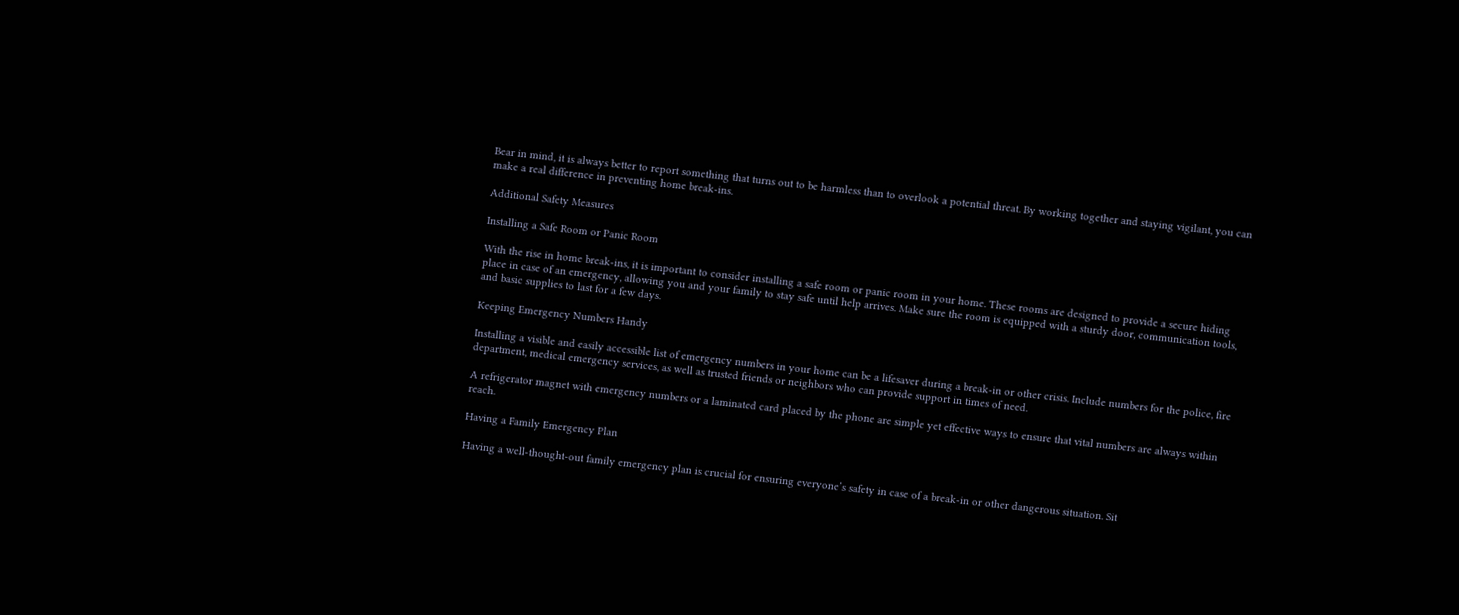Bear in mind, it is always better to report something that turns out to be harmless than to overlook a potential threat. By working together and staying vigilant, you can make a real difference in preventing home break-ins.

Additional Safety Measures

Installing a Safe Room or Panic Room

With the rise in home break-ins, it is important to consider installing a safe room or panic room in your home. These rooms are designed to provide a secure hiding place in case of an emergency, allowing you and your family to stay safe until help arrives. Make sure the room is equipped with a sturdy door, communication tools, and basic supplies to last for a few days.

Keeping Emergency Numbers Handy

Installing a visible and easily accessible list of emergency numbers in your home can be a lifesaver during a break-in or other crisis. Include numbers for the police, fire department, medical emergency services, as well as trusted friends or neighbors who can provide support in times of need.

A refrigerator magnet with emergency numbers or a laminated card placed by the phone are simple yet effective ways to ensure that vital numbers are always within reach.

Having a Family Emergency Plan

Having a well-thought-out family emergency plan is crucial for ensuring everyone’s safety in case of a break-in or other dangerous situation. Sit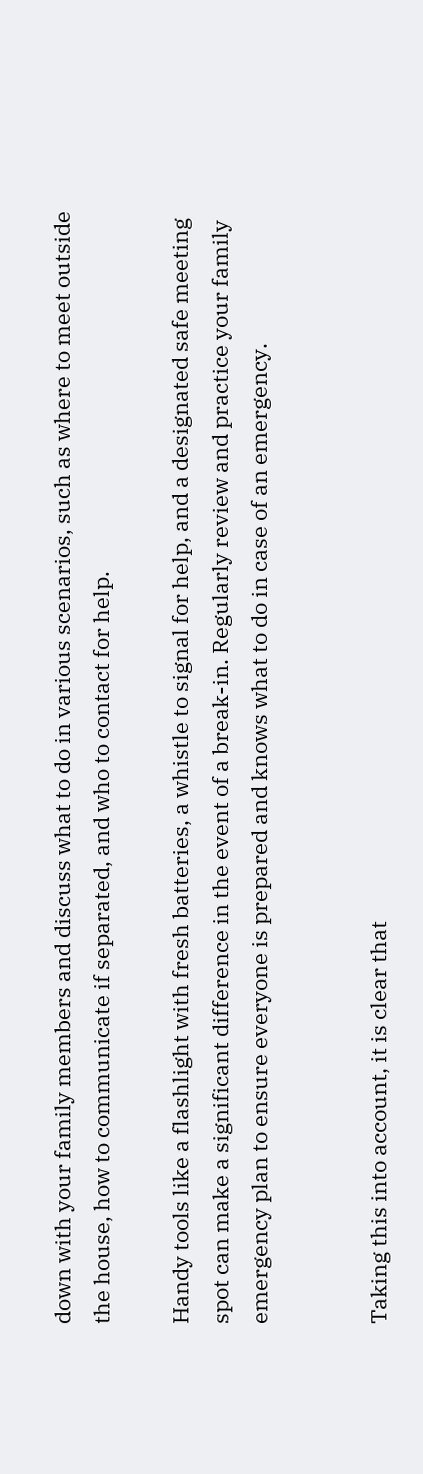down with your family members and discuss what to do in various scenarios, such as where to meet outside the house, how to communicate if separated, and who to contact for help.

Handy tools like a flashlight with fresh batteries, a whistle to signal for help, and a designated safe meeting spot can make a significant difference in the event of a break-in. Regularly review and practice your family emergency plan to ensure everyone is prepared and knows what to do in case of an emergency.


Taking this into account, it is clear that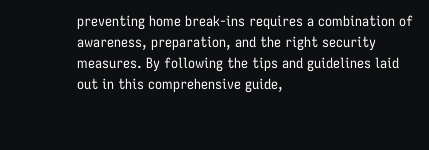preventing home break-ins requires a combination of awareness, preparation, and the right security measures. By following the tips and guidelines laid out in this comprehensive guide,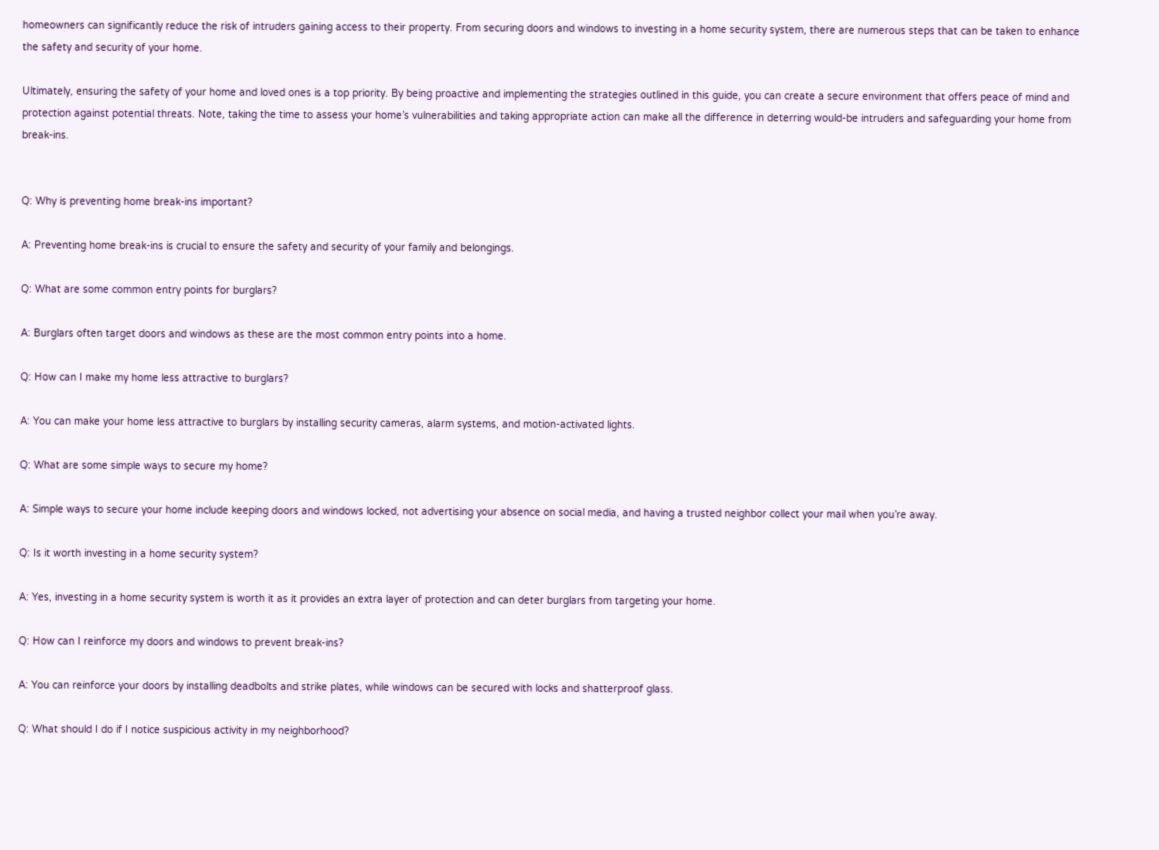homeowners can significantly reduce the risk of intruders gaining access to their property. From securing doors and windows to investing in a home security system, there are numerous steps that can be taken to enhance the safety and security of your home.

Ultimately, ensuring the safety of your home and loved ones is a top priority. By being proactive and implementing the strategies outlined in this guide, you can create a secure environment that offers peace of mind and protection against potential threats. Note, taking the time to assess your home’s vulnerabilities and taking appropriate action can make all the difference in deterring would-be intruders and safeguarding your home from break-ins.


Q: Why is preventing home break-ins important?

A: Preventing home break-ins is crucial to ensure the safety and security of your family and belongings.

Q: What are some common entry points for burglars?

A: Burglars often target doors and windows as these are the most common entry points into a home.

Q: How can I make my home less attractive to burglars?

A: You can make your home less attractive to burglars by installing security cameras, alarm systems, and motion-activated lights.

Q: What are some simple ways to secure my home?

A: Simple ways to secure your home include keeping doors and windows locked, not advertising your absence on social media, and having a trusted neighbor collect your mail when you’re away.

Q: Is it worth investing in a home security system?

A: Yes, investing in a home security system is worth it as it provides an extra layer of protection and can deter burglars from targeting your home.

Q: How can I reinforce my doors and windows to prevent break-ins?

A: You can reinforce your doors by installing deadbolts and strike plates, while windows can be secured with locks and shatterproof glass.

Q: What should I do if I notice suspicious activity in my neighborhood?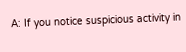A: If you notice suspicious activity in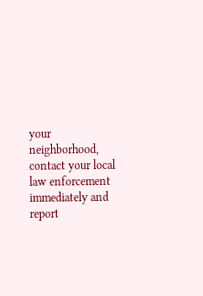your neighborhood, contact your local law enforcement immediately and report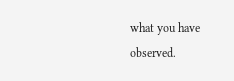what you have observed.